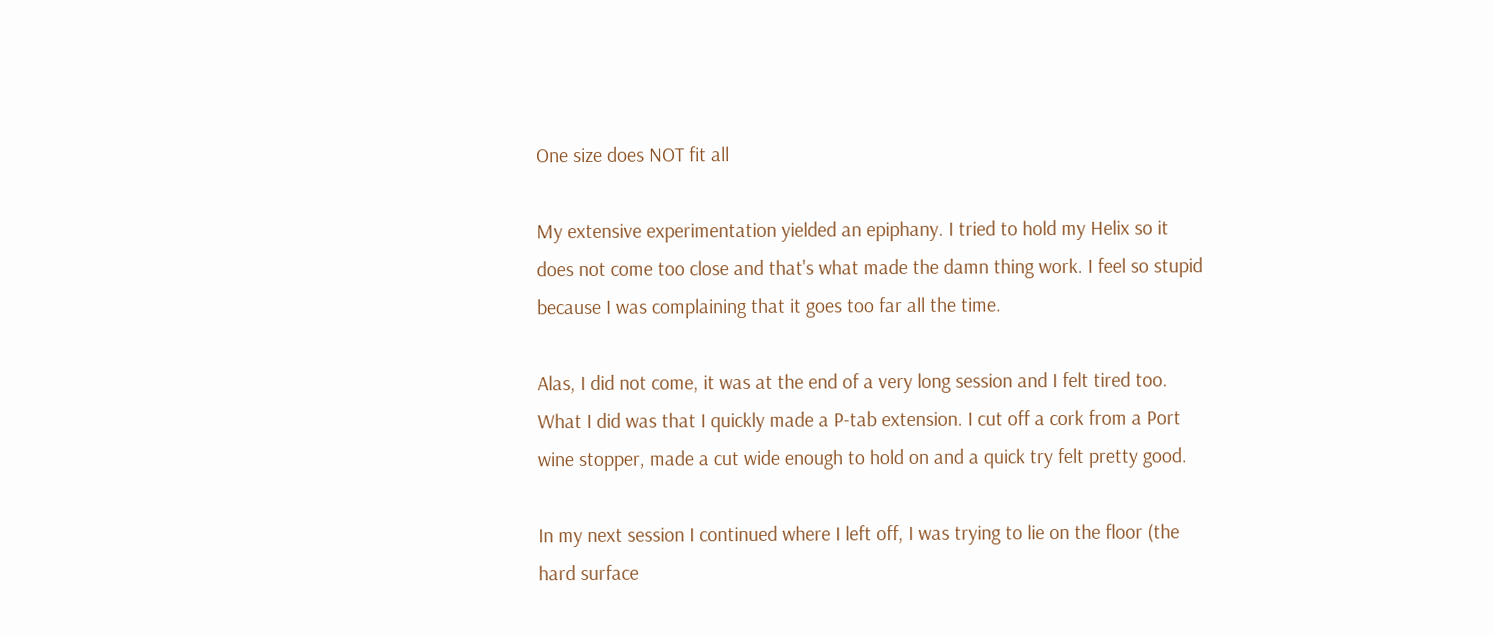One size does NOT fit all

My extensive experimentation yielded an epiphany. I tried to hold my Helix so it does not come too close and that's what made the damn thing work. I feel so stupid because I was complaining that it goes too far all the time.

Alas, I did not come, it was at the end of a very long session and I felt tired too. What I did was that I quickly made a P-tab extension. I cut off a cork from a Port wine stopper, made a cut wide enough to hold on and a quick try felt pretty good.

In my next session I continued where I left off, I was trying to lie on the floor (the hard surface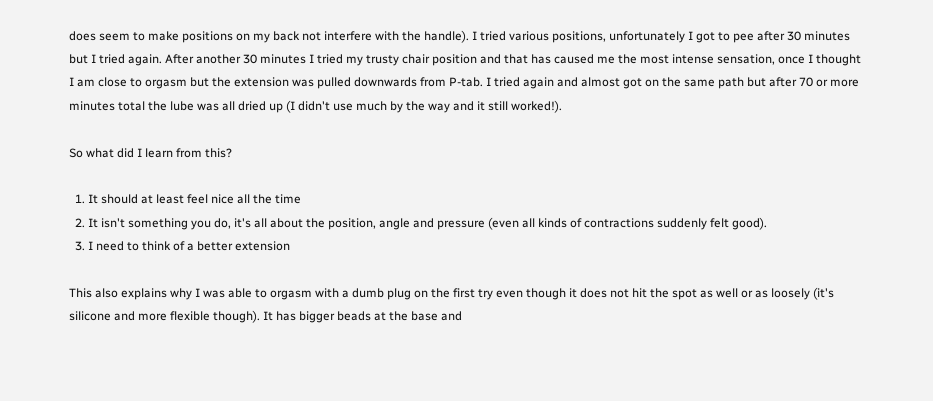does seem to make positions on my back not interfere with the handle). I tried various positions, unfortunately I got to pee after 30 minutes but I tried again. After another 30 minutes I tried my trusty chair position and that has caused me the most intense sensation, once I thought I am close to orgasm but the extension was pulled downwards from P-tab. I tried again and almost got on the same path but after 70 or more minutes total the lube was all dried up (I didn't use much by the way and it still worked!).

So what did I learn from this?

  1. It should at least feel nice all the time
  2. It isn't something you do, it's all about the position, angle and pressure (even all kinds of contractions suddenly felt good).
  3. I need to think of a better extension

This also explains why I was able to orgasm with a dumb plug on the first try even though it does not hit the spot as well or as loosely (it's silicone and more flexible though). It has bigger beads at the base and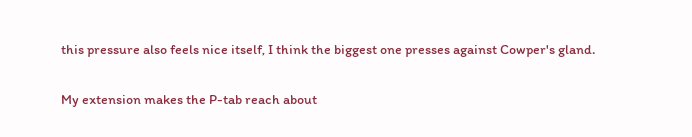this pressure also feels nice itself, I think the biggest one presses against Cowper's gland.

My extension makes the P-tab reach about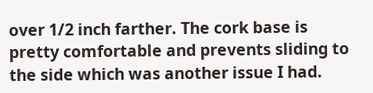over 1/2 inch farther. The cork base is pretty comfortable and prevents sliding to the side which was another issue I had.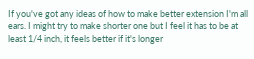If you've got any ideas of how to make better extension I'm all ears. I might try to make shorter one but I feel it has to be at least 1/4 inch, it feels better if it's longer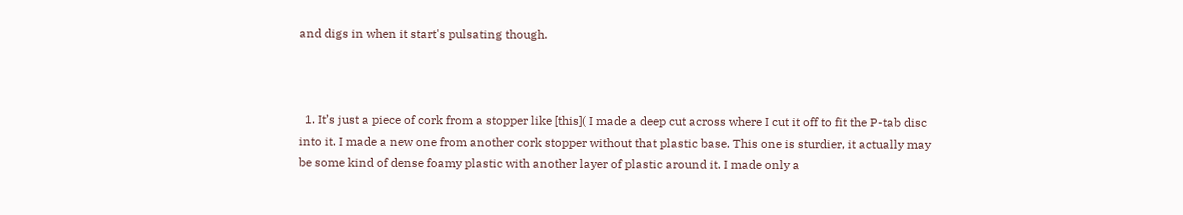and digs in when it start's pulsating though.



  1. It’s just a piece of cork from a stopper like [this]( I made a deep cut across where I cut it off to fit the P-tab disc into it. I made a new one from another cork stopper without that plastic base. This one is sturdier, it actually may be some kind of dense foamy plastic with another layer of plastic around it. I made only a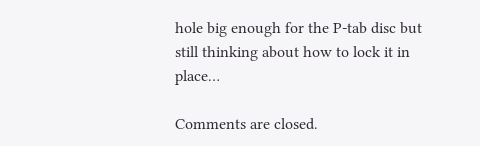hole big enough for the P-tab disc but still thinking about how to lock it in place…

Comments are closed.